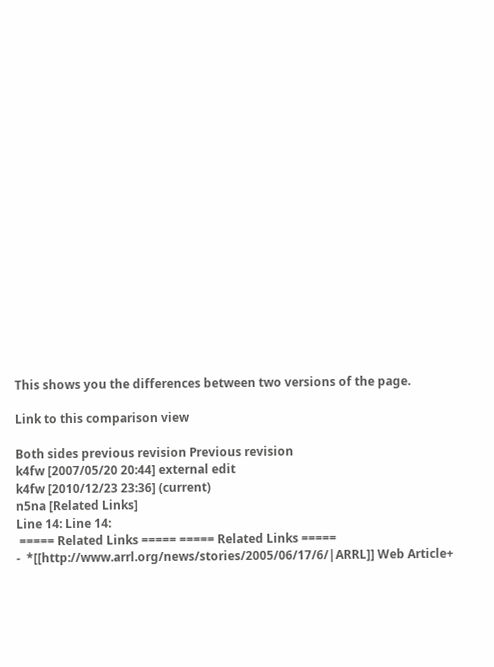This shows you the differences between two versions of the page.

Link to this comparison view

Both sides previous revision Previous revision
k4fw [2007/05/20 20:44] external edit
k4fw [2010/12/23 23:36] (current)
n5na [Related Links]
Line 14: Line 14:
 ===== Related Links ===== ===== Related Links =====
-  *[[http://www.arrl.org/news/stories/2005/06/17/6/|ARRL]] Web Article+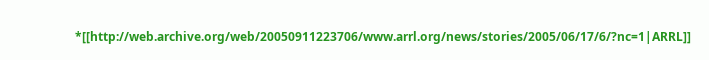*[[http://web.archive.org/web/20050911223706/www.arrl.org/news/stories/2005/06/17/6/?nc=1|ARRL]]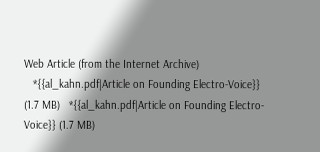Web Article (from the Internet Archive)
   *{{al_kahn.pdf|Article on Founding Electro-Voice}} (1.7 MB)   *{{al_kahn.pdf|Article on Founding Electro-Voice}} (1.7 MB)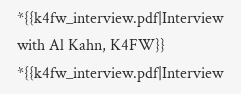*{{k4fw_interview.pdf|Interview with Al Kahn, K4FW}}   *{{k4fw_interview.pdf|Interview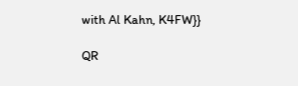with Al Kahn, K4FW}}

QR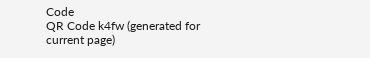Code
QR Code k4fw (generated for current page)